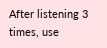After listening 3 times, use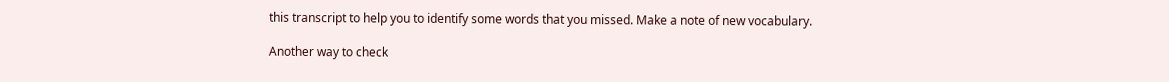this transcript to help you to identify some words that you missed. Make a note of new vocabulary.

Another way to check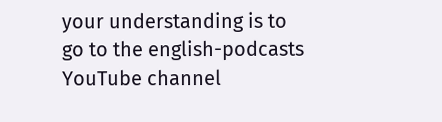your understanding is to go to the english-podcasts YouTube channel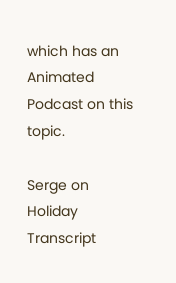which has an Animated Podcast on this topic.

Serge on Holiday Transcript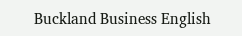Buckland Business English